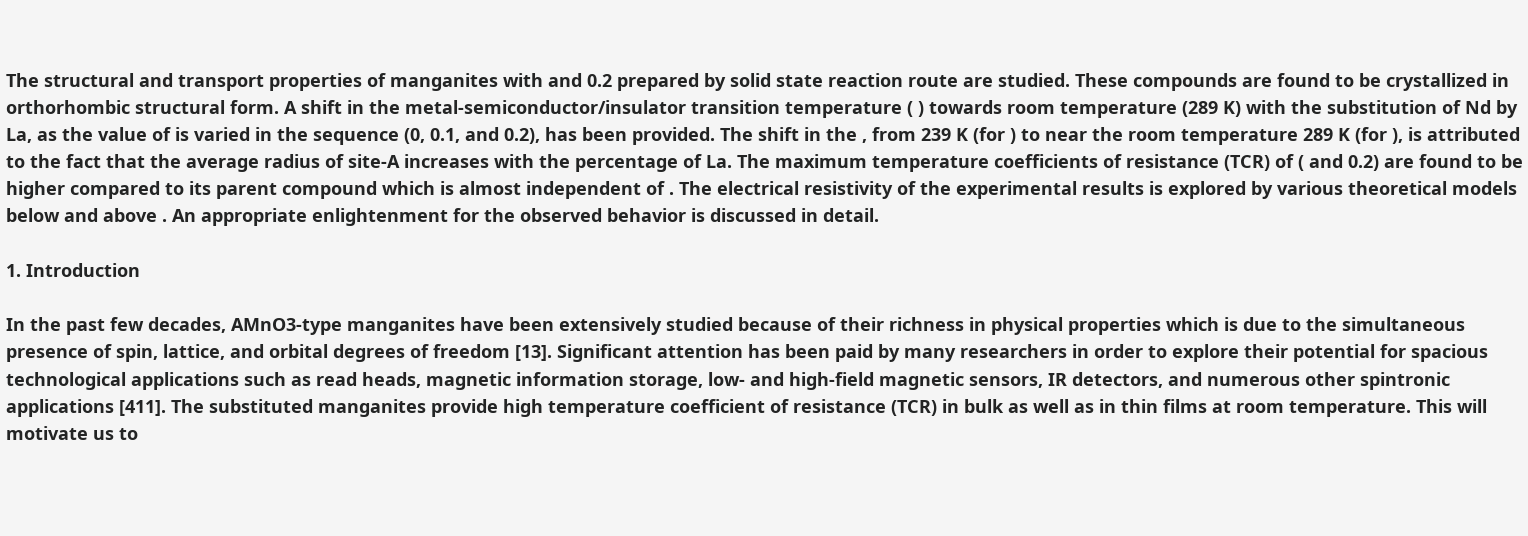The structural and transport properties of manganites with and 0.2 prepared by solid state reaction route are studied. These compounds are found to be crystallized in orthorhombic structural form. A shift in the metal-semiconductor/insulator transition temperature ( ) towards room temperature (289 K) with the substitution of Nd by La, as the value of is varied in the sequence (0, 0.1, and 0.2), has been provided. The shift in the , from 239 K (for ) to near the room temperature 289 K (for ), is attributed to the fact that the average radius of site-A increases with the percentage of La. The maximum temperature coefficients of resistance (TCR) of ( and 0.2) are found to be higher compared to its parent compound which is almost independent of . The electrical resistivity of the experimental results is explored by various theoretical models below and above . An appropriate enlightenment for the observed behavior is discussed in detail.

1. Introduction

In the past few decades, AMnO3-type manganites have been extensively studied because of their richness in physical properties which is due to the simultaneous presence of spin, lattice, and orbital degrees of freedom [13]. Significant attention has been paid by many researchers in order to explore their potential for spacious technological applications such as read heads, magnetic information storage, low- and high-field magnetic sensors, IR detectors, and numerous other spintronic applications [411]. The substituted manganites provide high temperature coefficient of resistance (TCR) in bulk as well as in thin films at room temperature. This will motivate us to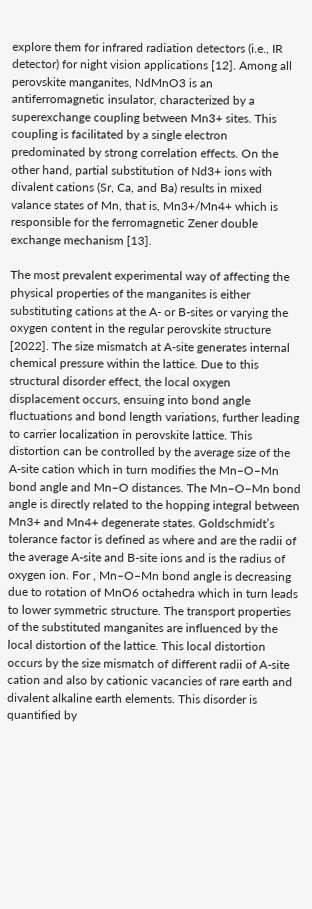explore them for infrared radiation detectors (i.e., IR detector) for night vision applications [12]. Among all perovskite manganites, NdMnO3 is an antiferromagnetic insulator, characterized by a superexchange coupling between Mn3+ sites. This coupling is facilitated by a single electron predominated by strong correlation effects. On the other hand, partial substitution of Nd3+ ions with divalent cations (Sr, Ca, and Ba) results in mixed valance states of Mn, that is, Mn3+/Mn4+ which is responsible for the ferromagnetic Zener double exchange mechanism [13].

The most prevalent experimental way of affecting the physical properties of the manganites is either substituting cations at the A- or B-sites or varying the oxygen content in the regular perovskite structure [2022]. The size mismatch at A-site generates internal chemical pressure within the lattice. Due to this structural disorder effect, the local oxygen displacement occurs, ensuing into bond angle fluctuations and bond length variations, further leading to carrier localization in perovskite lattice. This distortion can be controlled by the average size of the A-site cation which in turn modifies the Mn–O–Mn bond angle and Mn–O distances. The Mn–O–Mn bond angle is directly related to the hopping integral between Mn3+ and Mn4+ degenerate states. Goldschmidt’s tolerance factor is defined as where and are the radii of the average A-site and B-site ions and is the radius of oxygen ion. For , Mn–O–Mn bond angle is decreasing due to rotation of MnO6 octahedra which in turn leads to lower symmetric structure. The transport properties of the substituted manganites are influenced by the local distortion of the lattice. This local distortion occurs by the size mismatch of different radii of A-site cation and also by cationic vacancies of rare earth and divalent alkaline earth elements. This disorder is quantified by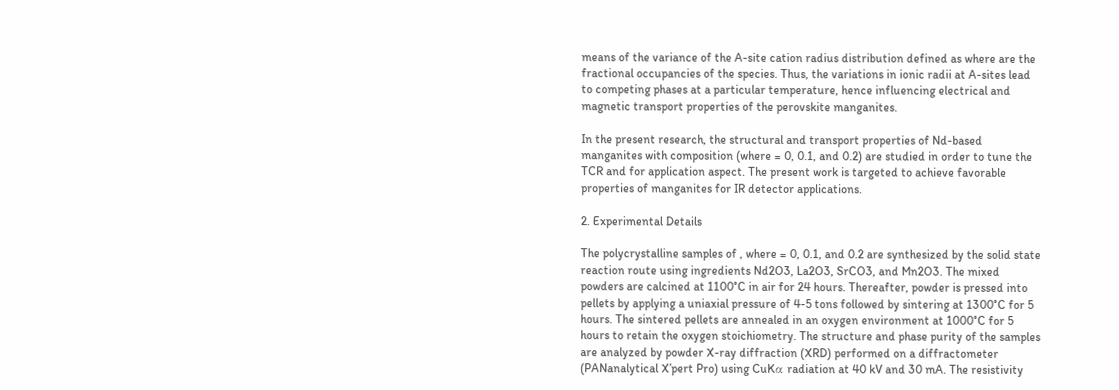means of the variance of the A-site cation radius distribution defined as where are the fractional occupancies of the species. Thus, the variations in ionic radii at A-sites lead to competing phases at a particular temperature, hence influencing electrical and magnetic transport properties of the perovskite manganites.

In the present research, the structural and transport properties of Nd-based manganites with composition (where = 0, 0.1, and 0.2) are studied in order to tune the TCR and for application aspect. The present work is targeted to achieve favorable properties of manganites for IR detector applications.

2. Experimental Details

The polycrystalline samples of , where = 0, 0.1, and 0.2 are synthesized by the solid state reaction route using ingredients Nd2O3, La2O3, SrCO3, and Mn2O3. The mixed powders are calcined at 1100°C in air for 24 hours. Thereafter, powder is pressed into pellets by applying a uniaxial pressure of 4-5 tons followed by sintering at 1300°C for 5 hours. The sintered pellets are annealed in an oxygen environment at 1000°C for 5 hours to retain the oxygen stoichiometry. The structure and phase purity of the samples are analyzed by powder X-ray diffraction (XRD) performed on a diffractometer (PANanalytical X’pert Pro) using CuKα radiation at 40 kV and 30 mA. The resistivity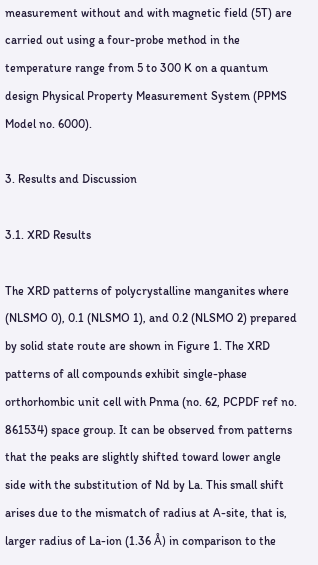measurement without and with magnetic field (5T) are carried out using a four-probe method in the temperature range from 5 to 300 K on a quantum design Physical Property Measurement System (PPMS Model no. 6000).

3. Results and Discussion

3.1. XRD Results

The XRD patterns of polycrystalline manganites where (NLSMO 0), 0.1 (NLSMO 1), and 0.2 (NLSMO 2) prepared by solid state route are shown in Figure 1. The XRD patterns of all compounds exhibit single-phase orthorhombic unit cell with Pnma (no. 62, PCPDF ref no. 861534) space group. It can be observed from patterns that the peaks are slightly shifted toward lower angle side with the substitution of Nd by La. This small shift arises due to the mismatch of radius at A-site, that is, larger radius of La-ion (1.36 Å) in comparison to the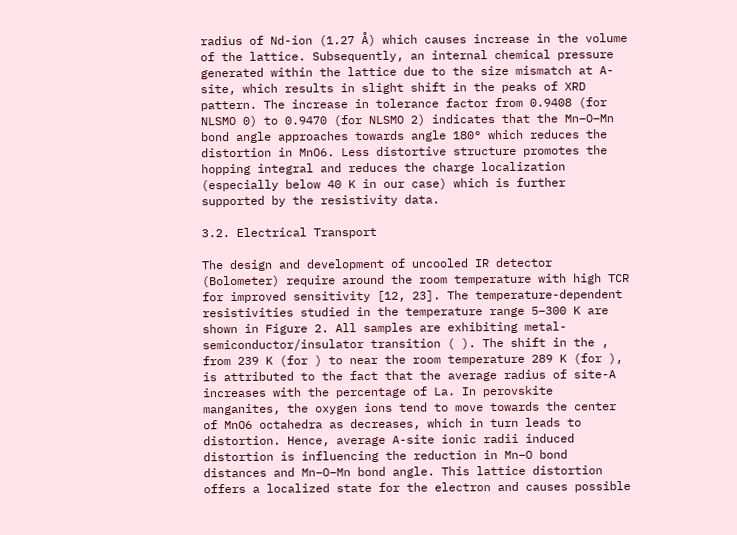radius of Nd-ion (1.27 Å) which causes increase in the volume of the lattice. Subsequently, an internal chemical pressure generated within the lattice due to the size mismatch at A-site, which results in slight shift in the peaks of XRD pattern. The increase in tolerance factor from 0.9408 (for NLSMO 0) to 0.9470 (for NLSMO 2) indicates that the Mn–O–Mn bond angle approaches towards angle 180° which reduces the distortion in MnO6. Less distortive structure promotes the hopping integral and reduces the charge localization (especially below 40 K in our case) which is further supported by the resistivity data.

3.2. Electrical Transport

The design and development of uncooled IR detector (Bolometer) require around the room temperature with high TCR for improved sensitivity [12, 23]. The temperature-dependent resistivities studied in the temperature range 5–300 K are shown in Figure 2. All samples are exhibiting metal-semiconductor/insulator transition ( ). The shift in the , from 239 K (for ) to near the room temperature 289 K (for ), is attributed to the fact that the average radius of site-A increases with the percentage of La. In perovskite manganites, the oxygen ions tend to move towards the center of MnO6 octahedra as decreases, which in turn leads to distortion. Hence, average A-site ionic radii induced distortion is influencing the reduction in Mn–O bond distances and Mn–O–Mn bond angle. This lattice distortion offers a localized state for the electron and causes possible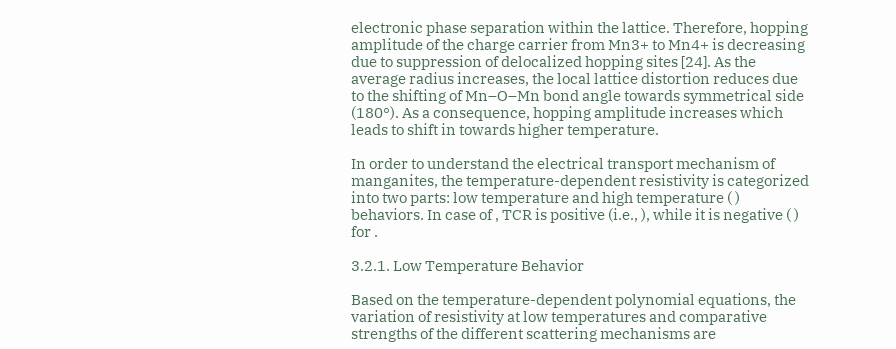electronic phase separation within the lattice. Therefore, hopping amplitude of the charge carrier from Mn3+ to Mn4+ is decreasing due to suppression of delocalized hopping sites [24]. As the average radius increases, the local lattice distortion reduces due to the shifting of Mn–O–Mn bond angle towards symmetrical side (180°). As a consequence, hopping amplitude increases which leads to shift in towards higher temperature.

In order to understand the electrical transport mechanism of manganites, the temperature-dependent resistivity is categorized into two parts: low temperature and high temperature ( )  behaviors. In case of , TCR is positive (i.e., ), while it is negative ( ) for .

3.2.1. Low Temperature Behavior

Based on the temperature-dependent polynomial equations, the variation of resistivity at low temperatures and comparative strengths of the different scattering mechanisms are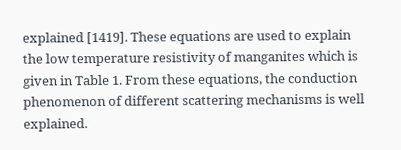explained [1419]. These equations are used to explain the low temperature resistivity of manganites which is given in Table 1. From these equations, the conduction phenomenon of different scattering mechanisms is well explained.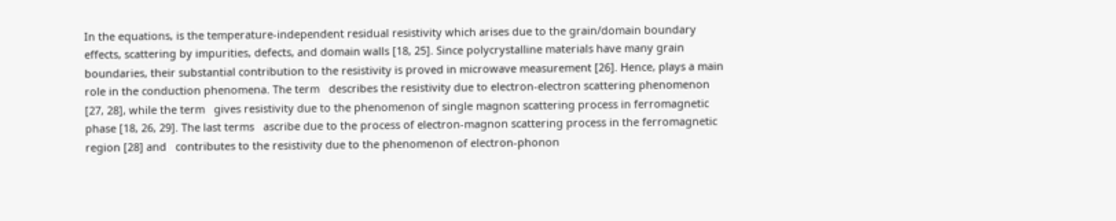In the equations, is the temperature-independent residual resistivity which arises due to the grain/domain boundary effects, scattering by impurities, defects, and domain walls [18, 25]. Since polycrystalline materials have many grain boundaries, their substantial contribution to the resistivity is proved in microwave measurement [26]. Hence, plays a main role in the conduction phenomena. The term   describes the resistivity due to electron-electron scattering phenomenon [27, 28], while the term   gives resistivity due to the phenomenon of single magnon scattering process in ferromagnetic phase [18, 26, 29]. The last terms   ascribe due to the process of electron-magnon scattering process in the ferromagnetic region [28] and   contributes to the resistivity due to the phenomenon of electron-phonon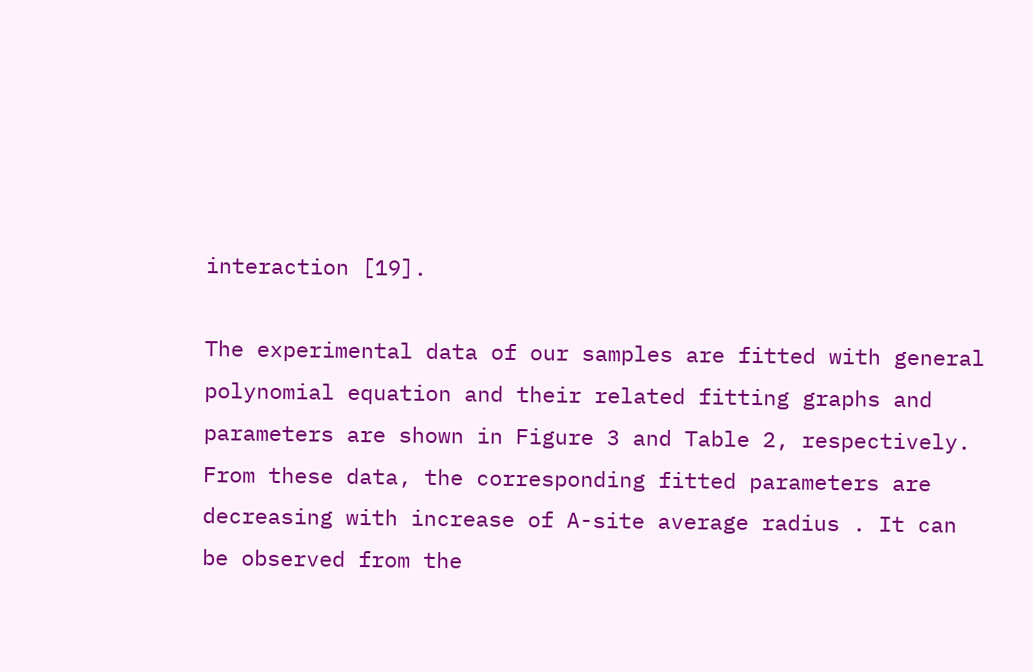interaction [19].

The experimental data of our samples are fitted with general polynomial equation and their related fitting graphs and parameters are shown in Figure 3 and Table 2, respectively. From these data, the corresponding fitted parameters are decreasing with increase of A-site average radius . It can be observed from the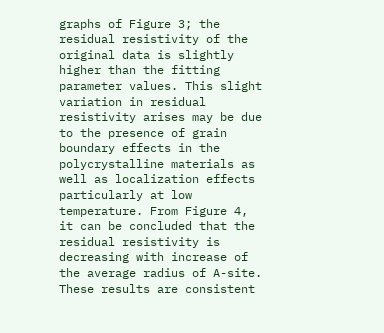graphs of Figure 3; the residual resistivity of the original data is slightly higher than the fitting parameter values. This slight variation in residual resistivity arises may be due to the presence of grain boundary effects in the polycrystalline materials as well as localization effects particularly at low temperature. From Figure 4, it can be concluded that the residual resistivity is decreasing with increase of the average radius of A-site. These results are consistent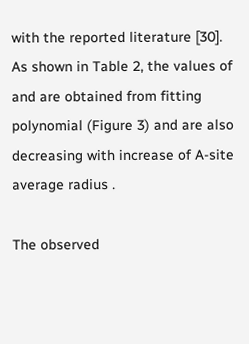with the reported literature [30]. As shown in Table 2, the values of and are obtained from fitting polynomial (Figure 3) and are also decreasing with increase of A-site average radius .

The observed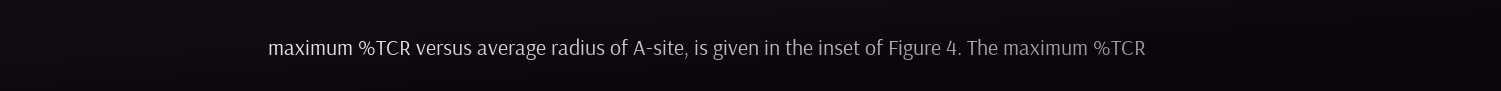maximum %TCR versus average radius of A-site, is given in the inset of Figure 4. The maximum %TCR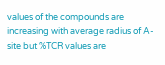values of the compounds are increasing with average radius of A-site but %TCR values are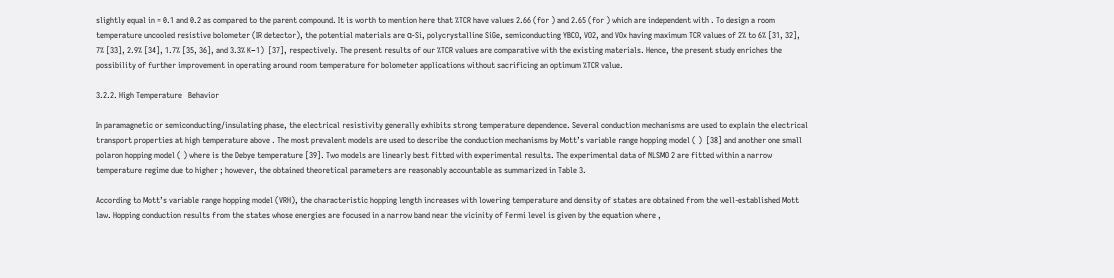slightly equal in = 0.1 and 0.2 as compared to the parent compound. It is worth to mention here that %TCR have values 2.66 (for ) and 2.65 (for ) which are independent with . To design a room temperature uncooled resistive bolometer (IR detector), the potential materials are α-Si, polycrystalline SiGe, semiconducting YBCO, VO2, and VOx having maximum TCR values of 2% to 6% [31, 32], 7% [33], 2.9% [34], 1.7% [35, 36], and 3.3% K−1)  [37], respectively. The present results of our %TCR values are comparative with the existing materials. Hence, the present study enriches the possibility of further improvement in operating around room temperature for bolometer applications without sacrificing an optimum %TCR value.

3.2.2. High Temperature   Behavior

In paramagnetic or semiconducting/insulating phase, the electrical resistivity generally exhibits strong temperature dependence. Several conduction mechanisms are used to explain the electrical transport properties at high temperature above . The most prevalent models are used to describe the conduction mechanisms by Mott’s variable range hopping model ( )  [38] and another one small polaron hopping model ( ) where is the Debye temperature [39]. Two models are linearly best fitted with experimental results. The experimental data of NLSMO 2 are fitted within a narrow temperature regime due to higher ; however, the obtained theoretical parameters are reasonably accountable as summarized in Table 3.

According to Mott’s variable range hopping model (VRH), the characteristic hopping length increases with lowering temperature and density of states are obtained from the well-established Mott law. Hopping conduction results from the states whose energies are focused in a narrow band near the vicinity of Fermi level is given by the equation where ,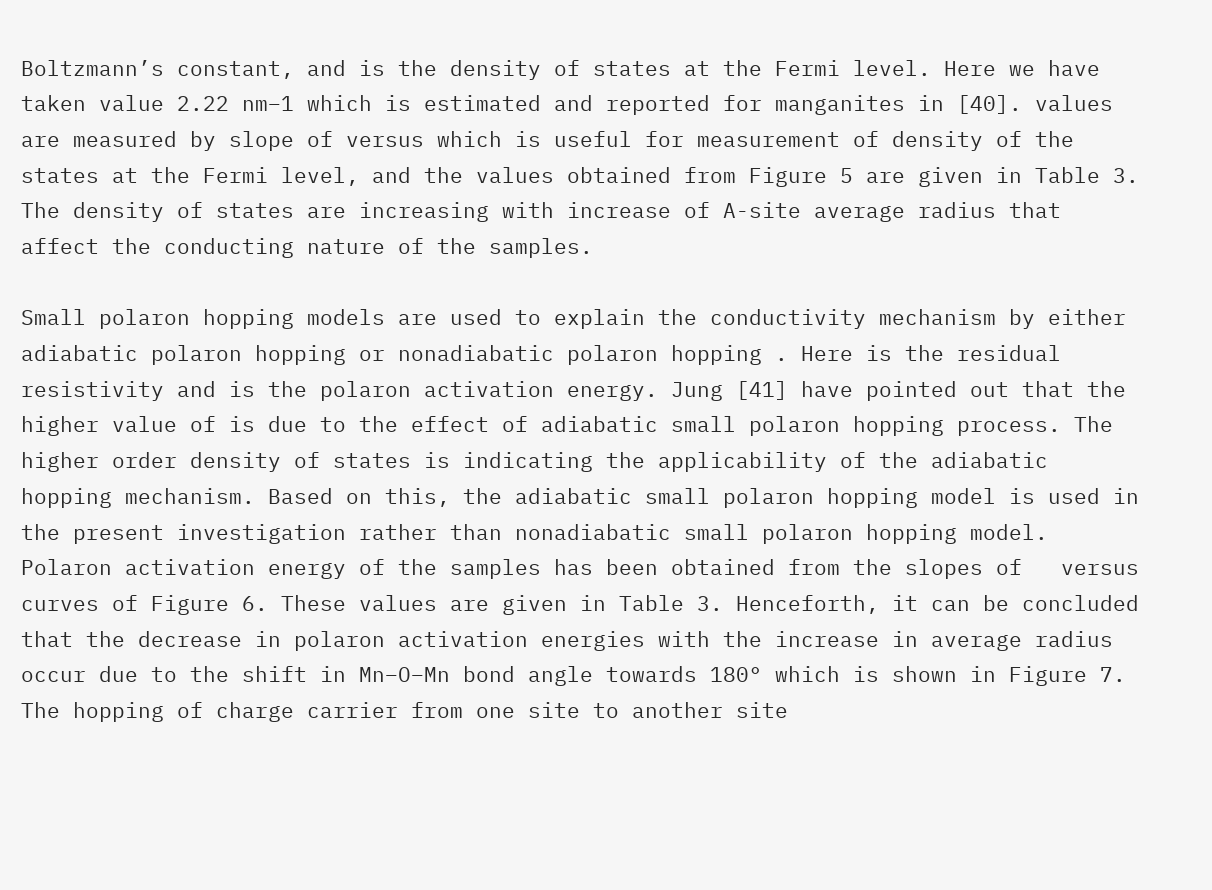Boltzmann’s constant, and is the density of states at the Fermi level. Here we have taken value 2.22 nm−1 which is estimated and reported for manganites in [40]. values are measured by slope of versus which is useful for measurement of density of the states at the Fermi level, and the values obtained from Figure 5 are given in Table 3. The density of states are increasing with increase of A-site average radius that affect the conducting nature of the samples.

Small polaron hopping models are used to explain the conductivity mechanism by either adiabatic polaron hopping or nonadiabatic polaron hopping . Here is the residual resistivity and is the polaron activation energy. Jung [41] have pointed out that the higher value of is due to the effect of adiabatic small polaron hopping process. The higher order density of states is indicating the applicability of the adiabatic hopping mechanism. Based on this, the adiabatic small polaron hopping model is used in the present investigation rather than nonadiabatic small polaron hopping model. Polaron activation energy of the samples has been obtained from the slopes of   versus   curves of Figure 6. These values are given in Table 3. Henceforth, it can be concluded that the decrease in polaron activation energies with the increase in average radius occur due to the shift in Mn–O–Mn bond angle towards 180° which is shown in Figure 7. The hopping of charge carrier from one site to another site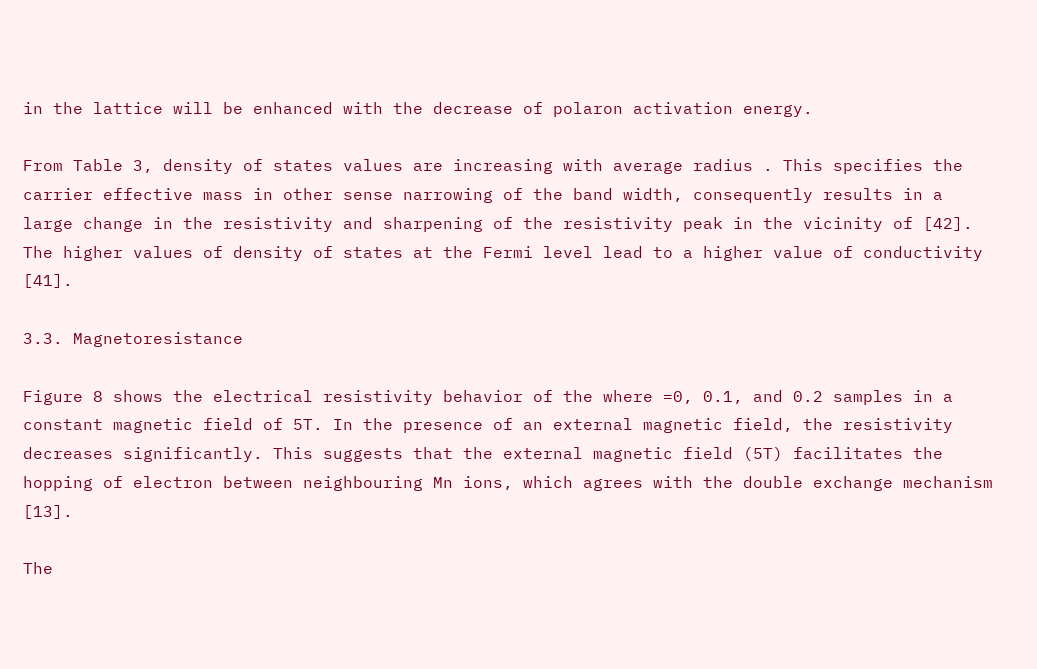in the lattice will be enhanced with the decrease of polaron activation energy.

From Table 3, density of states values are increasing with average radius . This specifies the carrier effective mass in other sense narrowing of the band width, consequently results in a large change in the resistivity and sharpening of the resistivity peak in the vicinity of [42]. The higher values of density of states at the Fermi level lead to a higher value of conductivity [41].

3.3. Magnetoresistance

Figure 8 shows the electrical resistivity behavior of the where =0, 0.1, and 0.2 samples in a constant magnetic field of 5T. In the presence of an external magnetic field, the resistivity decreases significantly. This suggests that the external magnetic field (5T) facilitates the hopping of electron between neighbouring Mn ions, which agrees with the double exchange mechanism [13].

The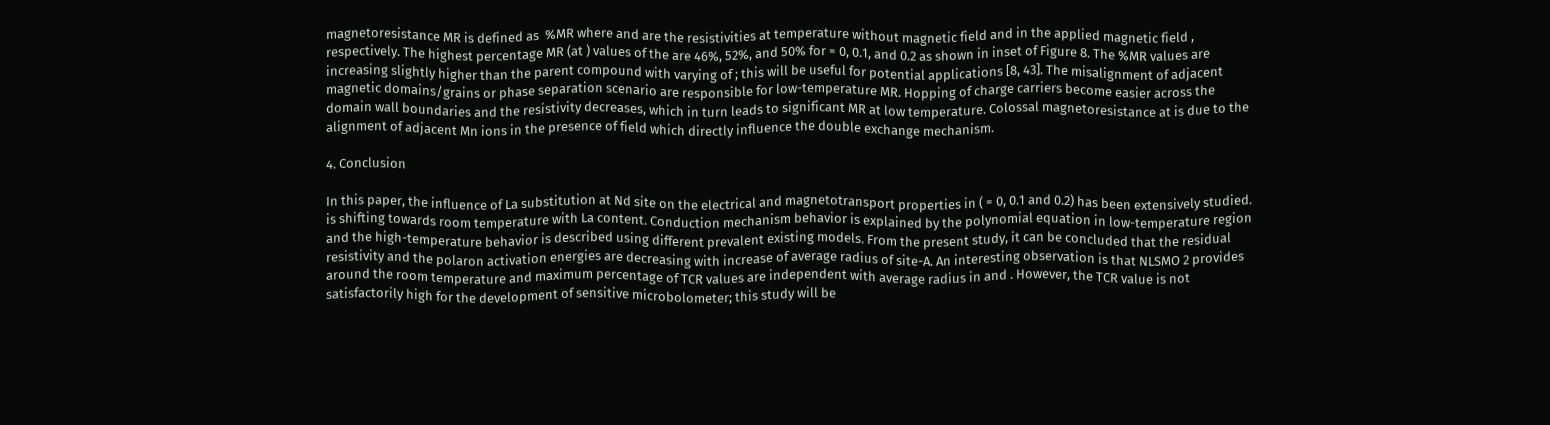magnetoresistance MR is defined as  %MR where and are the resistivities at temperature without magnetic field and in the applied magnetic field , respectively. The highest percentage MR (at ) values of the are 46%, 52%, and 50% for = 0, 0.1, and 0.2 as shown in inset of Figure 8. The %MR values are increasing slightly higher than the parent compound with varying of ; this will be useful for potential applications [8, 43]. The misalignment of adjacent magnetic domains/grains or phase separation scenario are responsible for low-temperature MR. Hopping of charge carriers become easier across the domain wall boundaries and the resistivity decreases, which in turn leads to significant MR at low temperature. Colossal magnetoresistance at is due to the alignment of adjacent Mn ions in the presence of field which directly influence the double exchange mechanism.

4. Conclusion

In this paper, the influence of La substitution at Nd site on the electrical and magnetotransport properties in ( = 0, 0.1 and 0.2) has been extensively studied. is shifting towards room temperature with La content. Conduction mechanism behavior is explained by the polynomial equation in low-temperature region and the high-temperature behavior is described using different prevalent existing models. From the present study, it can be concluded that the residual resistivity and the polaron activation energies are decreasing with increase of average radius of site-A. An interesting observation is that NLSMO 2 provides around the room temperature and maximum percentage of TCR values are independent with average radius in and . However, the TCR value is not satisfactorily high for the development of sensitive microbolometer; this study will be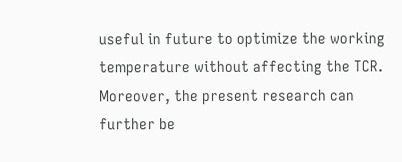useful in future to optimize the working temperature without affecting the TCR. Moreover, the present research can further be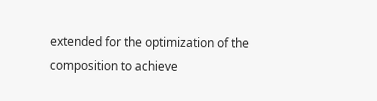extended for the optimization of the composition to achieve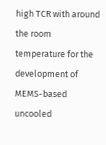high TCR with around the room temperature for the development of MEMS-based uncooled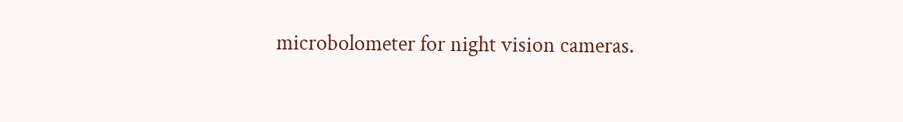microbolometer for night vision cameras.